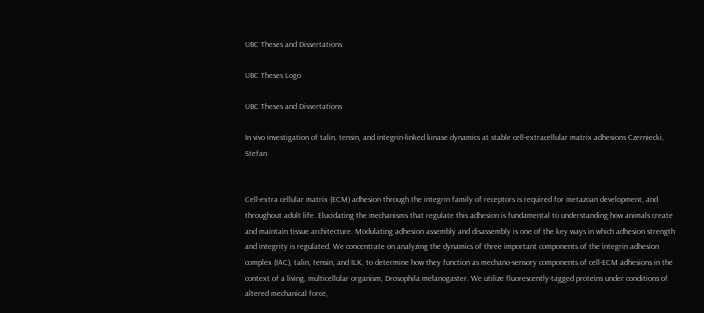UBC Theses and Dissertations

UBC Theses Logo

UBC Theses and Dissertations

In vivo investigation of talin, tensin, and integrin-linked kinase dynamics at stable cell-extracellular matrix adhesions Czerniecki, Stefan


Cell-extra cellular matrix (ECM) adhesion through the integrin family of receptors is required for metazoan development, and throughout adult life. Elucidating the mechanisms that regulate this adhesion is fundamental to understanding how animals create and maintain tissue architecture. Modulating adhesion assembly and disassembly is one of the key ways in which adhesion strength and integrity is regulated. We concentrate on analyzing the dynamics of three important components of the integrin adhesion complex (IAC), talin, tensin, and ILK, to determine how they function as mechano-sensory components of cell-ECM adhesions in the context of a living, multicellular organism, Drosophila melanogaster. We utilize fluorescently-tagged proteins under conditions of altered mechanical force,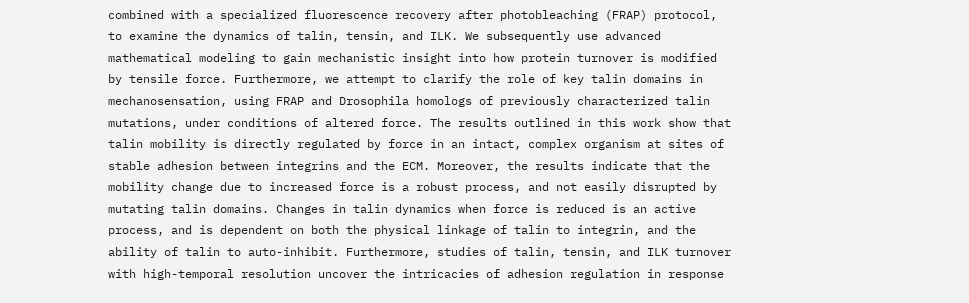combined with a specialized fluorescence recovery after photobleaching (FRAP) protocol, to examine the dynamics of talin, tensin, and ILK. We subsequently use advanced mathematical modeling to gain mechanistic insight into how protein turnover is modified by tensile force. Furthermore, we attempt to clarify the role of key talin domains in mechanosensation, using FRAP and Drosophila homologs of previously characterized talin mutations, under conditions of altered force. The results outlined in this work show that talin mobility is directly regulated by force in an intact, complex organism at sites of stable adhesion between integrins and the ECM. Moreover, the results indicate that the mobility change due to increased force is a robust process, and not easily disrupted by mutating talin domains. Changes in talin dynamics when force is reduced is an active process, and is dependent on both the physical linkage of talin to integrin, and the ability of talin to auto-inhibit. Furthermore, studies of talin, tensin, and ILK turnover with high-temporal resolution uncover the intricacies of adhesion regulation in response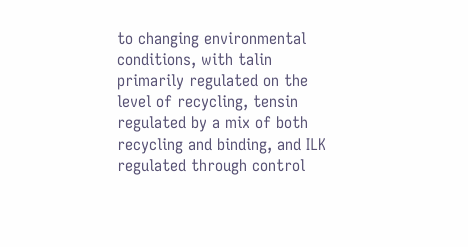to changing environmental conditions, with talin primarily regulated on the level of recycling, tensin regulated by a mix of both recycling and binding, and ILK regulated through control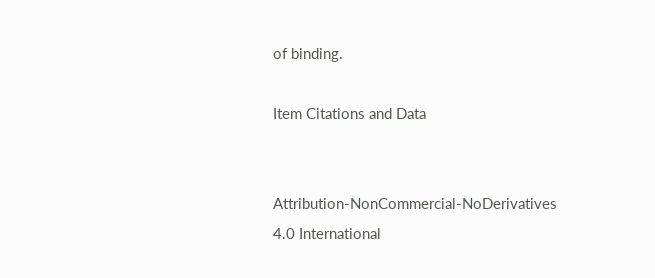of binding.

Item Citations and Data


Attribution-NonCommercial-NoDerivatives 4.0 International